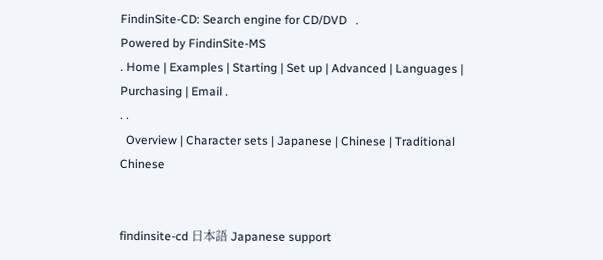FindinSite-CD: Search engine for CD/DVD   .
Powered by FindinSite-MS
. Home | Examples | Starting | Set up | Advanced | Languages | Purchasing | Email .
. .
  Overview | Character sets | Japanese | Chinese | Traditional Chinese


findinsite-cd 日本語 Japanese support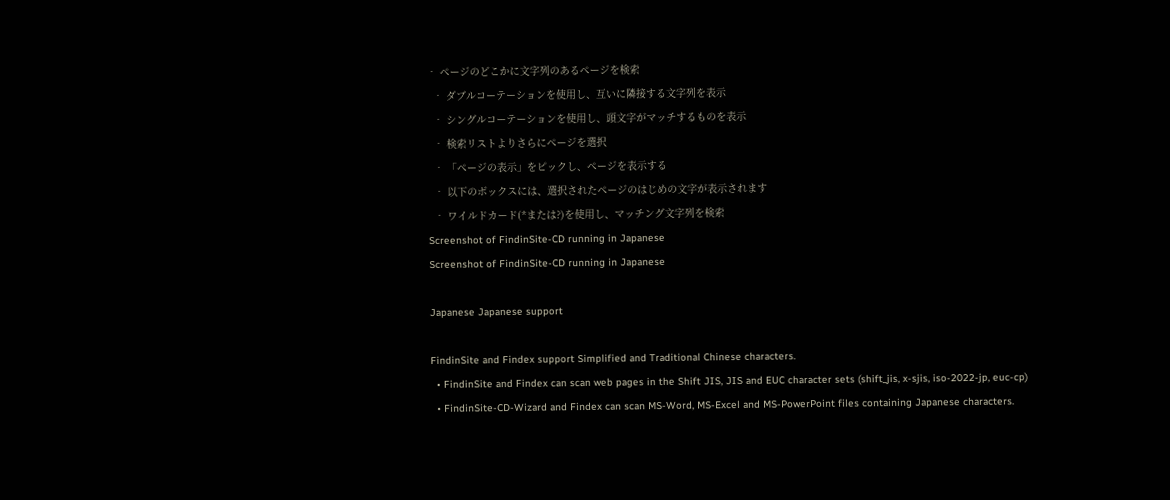• ページのどこかに文字列のあるページを検索
  • ダブルコーテーションを使用し、互いに隣接する文字列を表示
  • シングルコーテーションを使用し、頭文字がマッチするものを表示
  • 検索リストよりさらにページを選択
  • 「ページの表示」をピックし、ページを表示する
  • 以下のボックスには、選択されたページのはじめの文字が表示されます
  • ワイルドカード(*または?)を使用し、マッチング文字列を検索
Screenshot of FindinSite-CD running in Japanese
Screenshot of FindinSite-CD running in Japanese

Japanese Japanese support

FindinSite and Findex support Simplified and Traditional Chinese characters.
  • FindinSite and Findex can scan web pages in the Shift JIS, JIS and EUC character sets (shift_jis, x-sjis, iso-2022-jp, euc-cp)
  • FindinSite-CD-Wizard and Findex can scan MS-Word, MS-Excel and MS-PowerPoint files containing Japanese characters.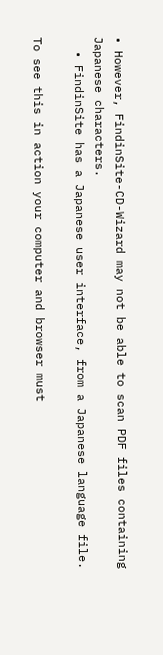• However, FindinSite-CD-Wizard may not be able to scan PDF files containing Japanese characters.
  • FindinSite has a Japanese user interface, from a Japanese language file.

To see this in action your computer and browser must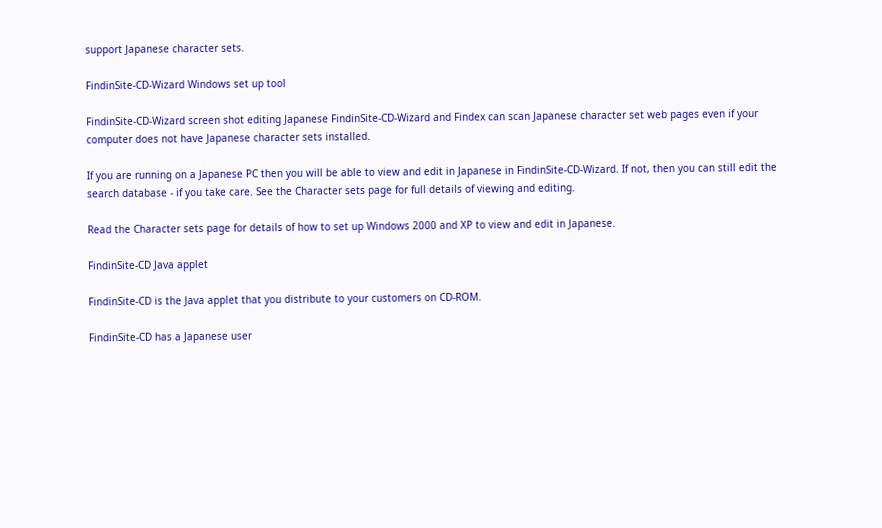support Japanese character sets.

FindinSite-CD-Wizard Windows set up tool

FindinSite-CD-Wizard screen shot editing Japanese FindinSite-CD-Wizard and Findex can scan Japanese character set web pages even if your computer does not have Japanese character sets installed.

If you are running on a Japanese PC then you will be able to view and edit in Japanese in FindinSite-CD-Wizard. If not, then you can still edit the search database - if you take care. See the Character sets page for full details of viewing and editing.

Read the Character sets page for details of how to set up Windows 2000 and XP to view and edit in Japanese.

FindinSite-CD Java applet

FindinSite-CD is the Java applet that you distribute to your customers on CD-ROM.

FindinSite-CD has a Japanese user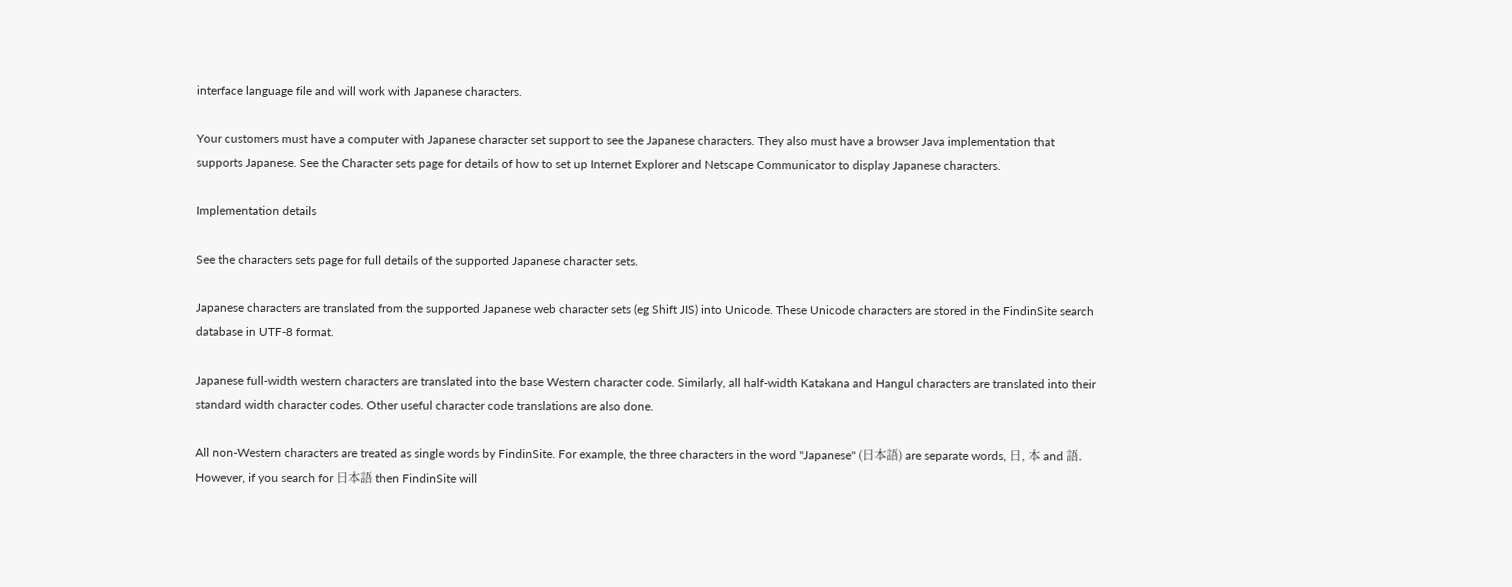interface language file and will work with Japanese characters.

Your customers must have a computer with Japanese character set support to see the Japanese characters. They also must have a browser Java implementation that supports Japanese. See the Character sets page for details of how to set up Internet Explorer and Netscape Communicator to display Japanese characters.

Implementation details

See the characters sets page for full details of the supported Japanese character sets.

Japanese characters are translated from the supported Japanese web character sets (eg Shift JIS) into Unicode. These Unicode characters are stored in the FindinSite search database in UTF-8 format.

Japanese full-width western characters are translated into the base Western character code. Similarly, all half-width Katakana and Hangul characters are translated into their standard width character codes. Other useful character code translations are also done.

All non-Western characters are treated as single words by FindinSite. For example, the three characters in the word "Japanese" (日本語) are separate words, 日, 本 and 語. However, if you search for 日本語 then FindinSite will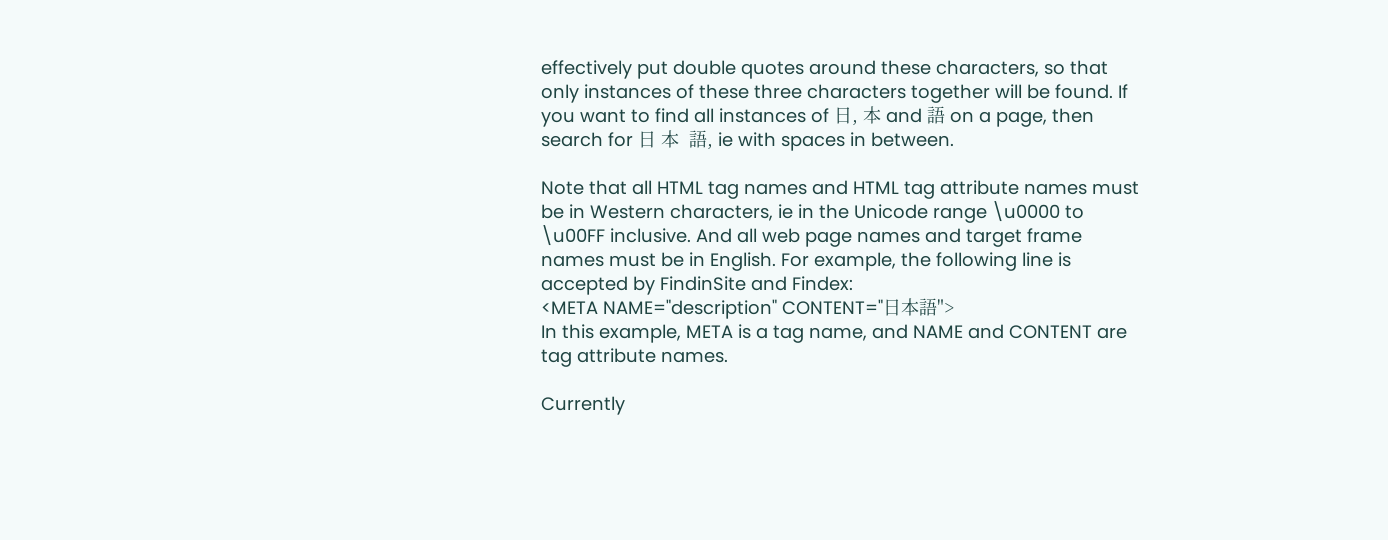effectively put double quotes around these characters, so that only instances of these three characters together will be found. If you want to find all instances of 日, 本 and 語 on a page, then search for 日 本  語, ie with spaces in between.

Note that all HTML tag names and HTML tag attribute names must be in Western characters, ie in the Unicode range \u0000 to \u00FF inclusive. And all web page names and target frame names must be in English. For example, the following line is accepted by FindinSite and Findex:
<META NAME="description" CONTENT="日本語">
In this example, META is a tag name, and NAME and CONTENT are tag attribute names.

Currently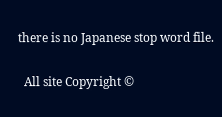there is no Japanese stop word file.

  All site Copyright ©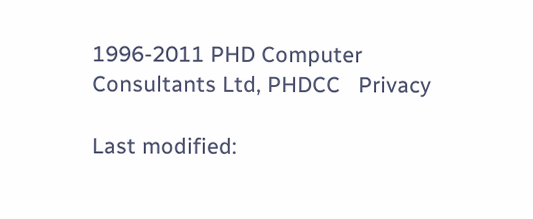1996-2011 PHD Computer Consultants Ltd, PHDCC   Privacy

Last modified: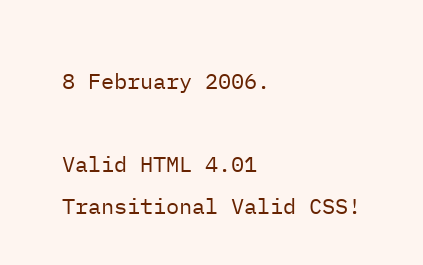8 February 2006.

Valid HTML 4.01 Transitional Valid CSS!